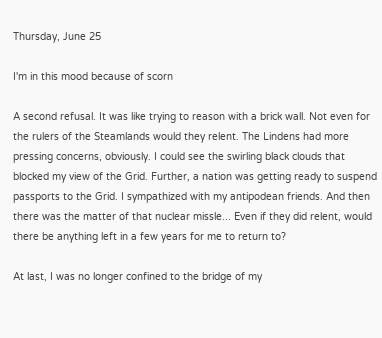Thursday, June 25

I'm in this mood because of scorn

A second refusal. It was like trying to reason with a brick wall. Not even for the rulers of the Steamlands would they relent. The Lindens had more pressing concerns, obviously. I could see the swirling black clouds that blocked my view of the Grid. Further, a nation was getting ready to suspend passports to the Grid. I sympathized with my antipodean friends. And then there was the matter of that nuclear missle... Even if they did relent, would there be anything left in a few years for me to return to?

At last, I was no longer confined to the bridge of my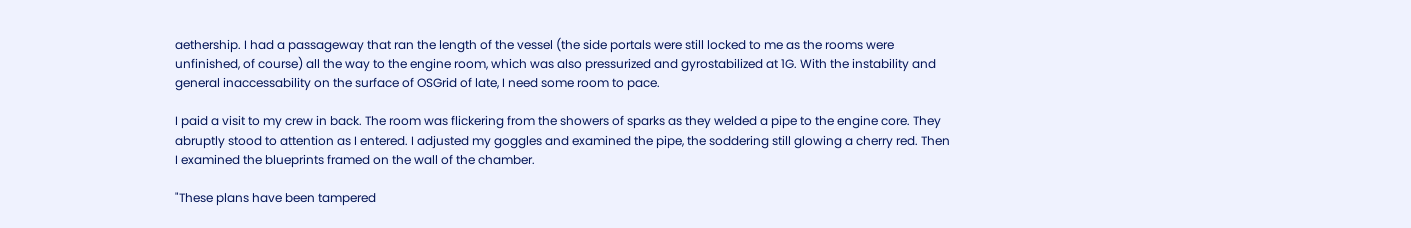aethership. I had a passageway that ran the length of the vessel (the side portals were still locked to me as the rooms were unfinished, of course) all the way to the engine room, which was also pressurized and gyrostabilized at 1G. With the instability and general inaccessability on the surface of OSGrid of late, I need some room to pace.

I paid a visit to my crew in back. The room was flickering from the showers of sparks as they welded a pipe to the engine core. They abruptly stood to attention as I entered. I adjusted my goggles and examined the pipe, the soddering still glowing a cherry red. Then I examined the blueprints framed on the wall of the chamber.

"These plans have been tampered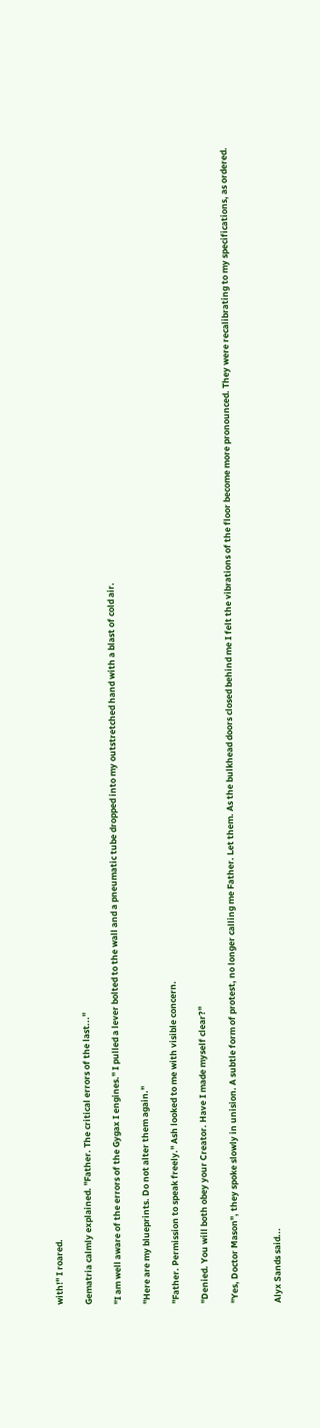with!" I roared.

Gematria calmly explained. "Father. The critical errors of the last..."

"I am well aware of the errors of the Gygax I engines." I pulled a lever bolted to the wall and a pneumatic tube dropped into my outstretched hand with a blast of cold air.

"Here are my blueprints. Do not alter them again."

"Father. Permission to speak freely." Ash looked to me with visible concern.

"Denied. You will both obey your Creator. Have I made myself clear?"

"Yes, Doctor Mason", they spoke slowly in unision. A subtle form of protest, no longer calling me Father. Let them. As the bulkhead doors closed behind me I felt the vibrations of the floor become more pronounced. They were recalibrating to my specifications, as ordered.


Alyx Sands said...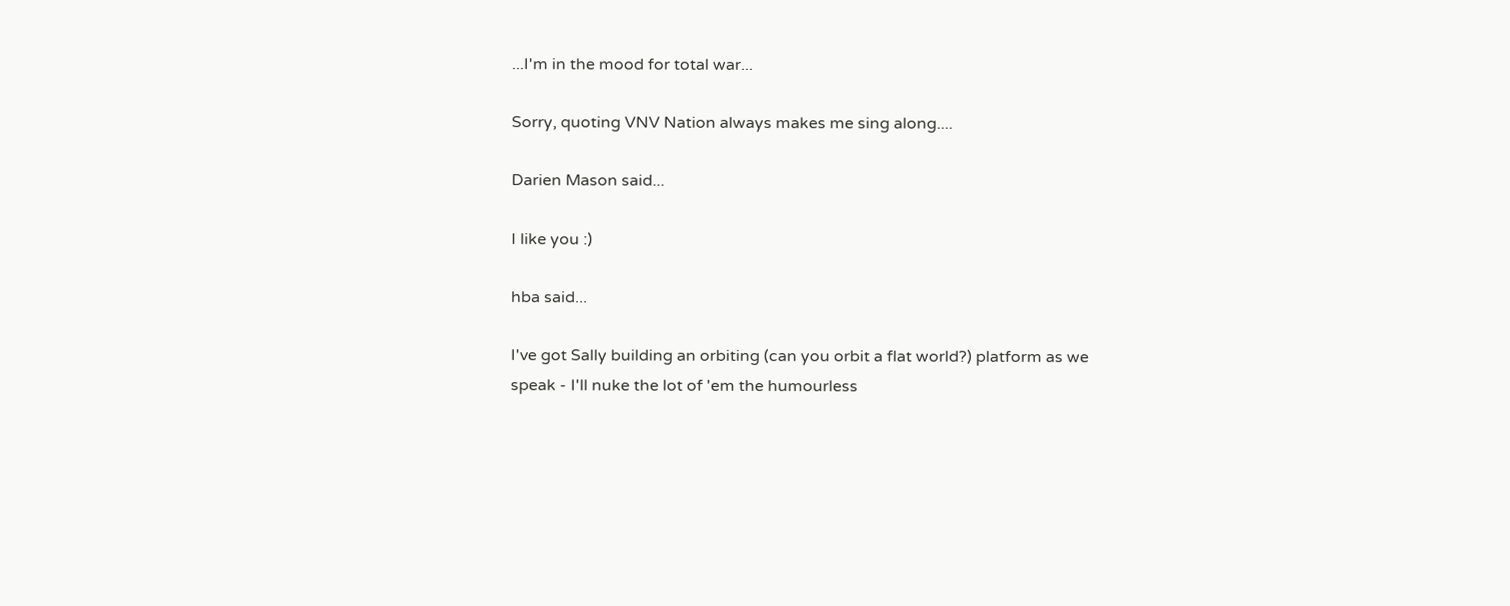...I'm in the mood for total war...

Sorry, quoting VNV Nation always makes me sing along....

Darien Mason said...

I like you :)

hba said...

I've got Sally building an orbiting (can you orbit a flat world?) platform as we speak - I'll nuke the lot of 'em the humourless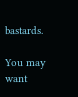bastards.

You may want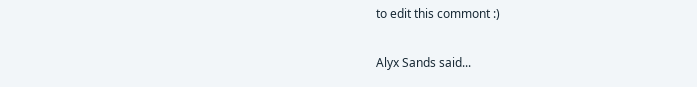to edit this commont :)

Alyx Sands said...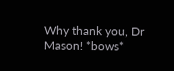Why thank you, Dr Mason! *bows*